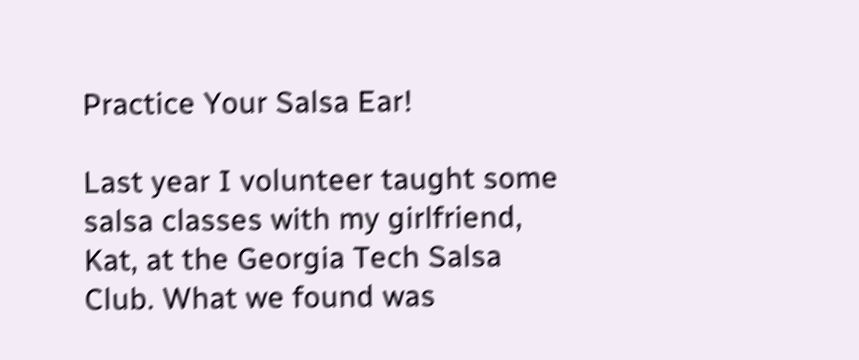Practice Your Salsa Ear!

Last year I volunteer taught some salsa classes with my girlfriend, Kat, at the Georgia Tech Salsa Club. What we found was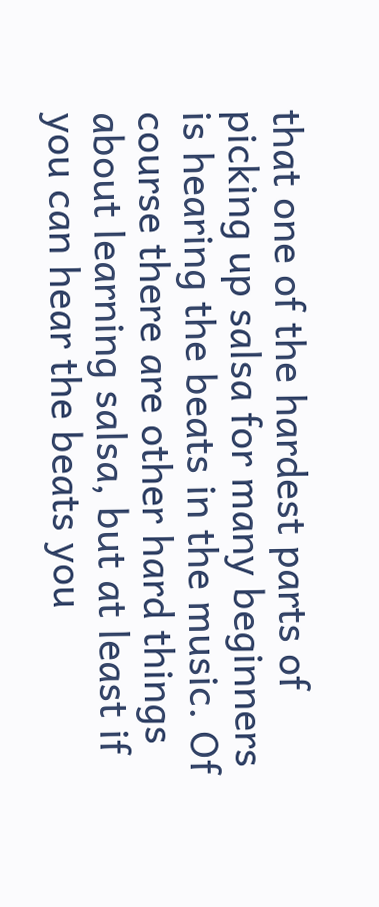that one of the hardest parts of picking up salsa for many beginners is hearing the beats in the music. Of course there are other hard things about learning salsa, but at least if you can hear the beats you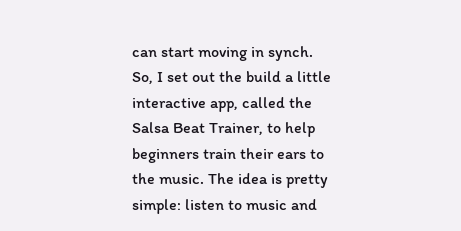can start moving in synch. So, I set out the build a little interactive app, called the Salsa Beat Trainer, to help beginners train their ears to the music. The idea is pretty simple: listen to music and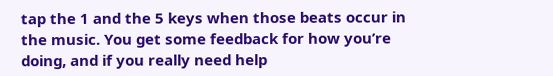tap the 1 and the 5 keys when those beats occur in the music. You get some feedback for how you’re doing, and if you really need help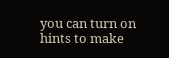you can turn on hints to make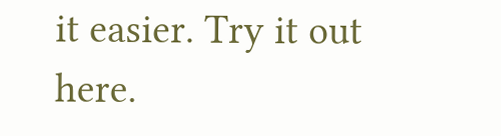it easier. Try it out here.